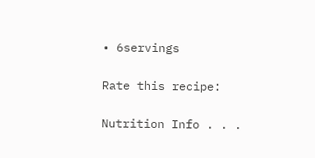• 6servings

Rate this recipe:

Nutrition Info . . .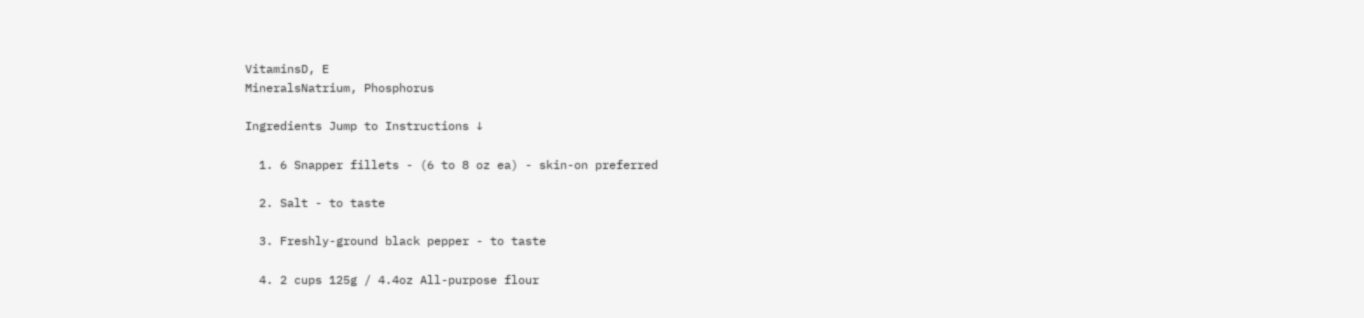VitaminsD, E
MineralsNatrium, Phosphorus

Ingredients Jump to Instructions ↓

  1. 6 Snapper fillets - (6 to 8 oz ea) - skin-on preferred

  2. Salt - to taste

  3. Freshly-ground black pepper - to taste

  4. 2 cups 125g / 4.4oz All-purpose flour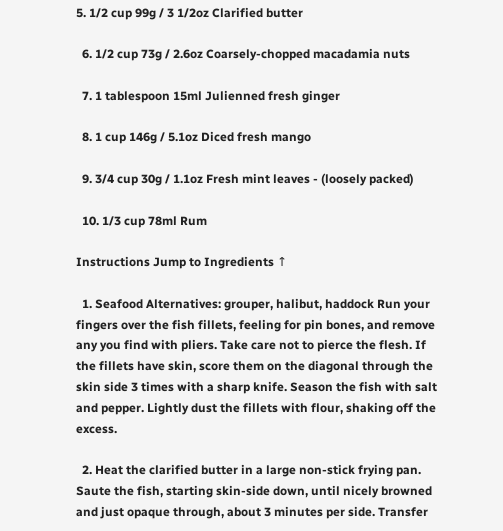5. 1/2 cup 99g / 3 1/2oz Clarified butter

  6. 1/2 cup 73g / 2.6oz Coarsely-chopped macadamia nuts

  7. 1 tablespoon 15ml Julienned fresh ginger

  8. 1 cup 146g / 5.1oz Diced fresh mango

  9. 3/4 cup 30g / 1.1oz Fresh mint leaves - (loosely packed)

  10. 1/3 cup 78ml Rum

Instructions Jump to Ingredients ↑

  1. Seafood Alternatives: grouper, halibut, haddock Run your fingers over the fish fillets, feeling for pin bones, and remove any you find with pliers. Take care not to pierce the flesh. If the fillets have skin, score them on the diagonal through the skin side 3 times with a sharp knife. Season the fish with salt and pepper. Lightly dust the fillets with flour, shaking off the excess.

  2. Heat the clarified butter in a large non-stick frying pan. Saute the fish, starting skin-side down, until nicely browned and just opaque through, about 3 minutes per side. Transfer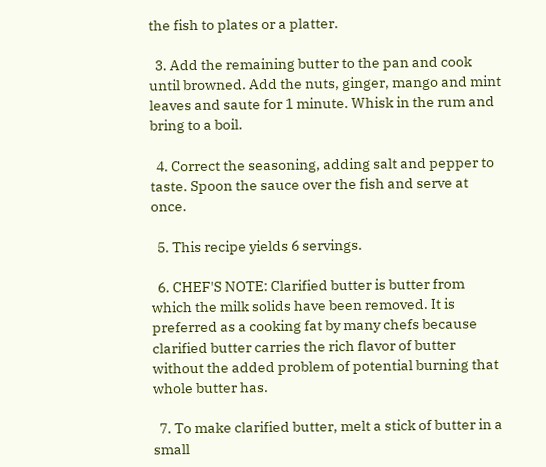the fish to plates or a platter.

  3. Add the remaining butter to the pan and cook until browned. Add the nuts, ginger, mango and mint leaves and saute for 1 minute. Whisk in the rum and bring to a boil.

  4. Correct the seasoning, adding salt and pepper to taste. Spoon the sauce over the fish and serve at once.

  5. This recipe yields 6 servings.

  6. CHEF'S NOTE: Clarified butter is butter from which the milk solids have been removed. It is preferred as a cooking fat by many chefs because clarified butter carries the rich flavor of butter without the added problem of potential burning that whole butter has.

  7. To make clarified butter, melt a stick of butter in a small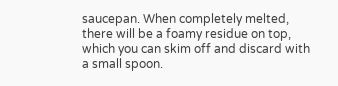saucepan. When completely melted, there will be a foamy residue on top, which you can skim off and discard with a small spoon.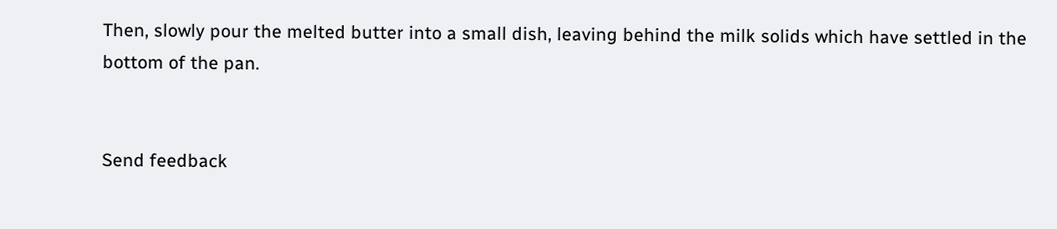Then, slowly pour the melted butter into a small dish, leaving behind the milk solids which have settled in the bottom of the pan.


Send feedback